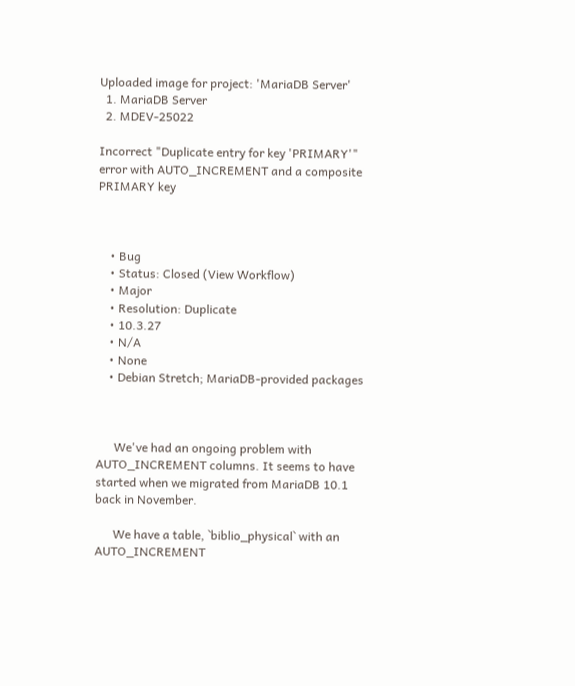Uploaded image for project: 'MariaDB Server'
  1. MariaDB Server
  2. MDEV-25022

Incorrect "Duplicate entry for key 'PRIMARY'" error with AUTO_INCREMENT and a composite PRIMARY key



    • Bug
    • Status: Closed (View Workflow)
    • Major
    • Resolution: Duplicate
    • 10.3.27
    • N/A
    • None
    • Debian Stretch; MariaDB-provided packages



      We've had an ongoing problem with AUTO_INCREMENT columns. It seems to have started when we migrated from MariaDB 10.1 back in November.

      We have a table, `biblio_physical` with an AUTO_INCREMENT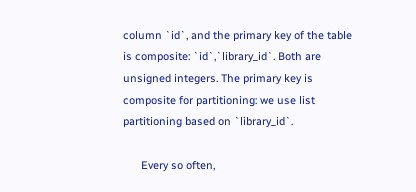column `id`, and the primary key of the table is composite: `id`,`library_id`. Both are unsigned integers. The primary key is composite for partitioning: we use list partitioning based on `library_id`.

      Every so often,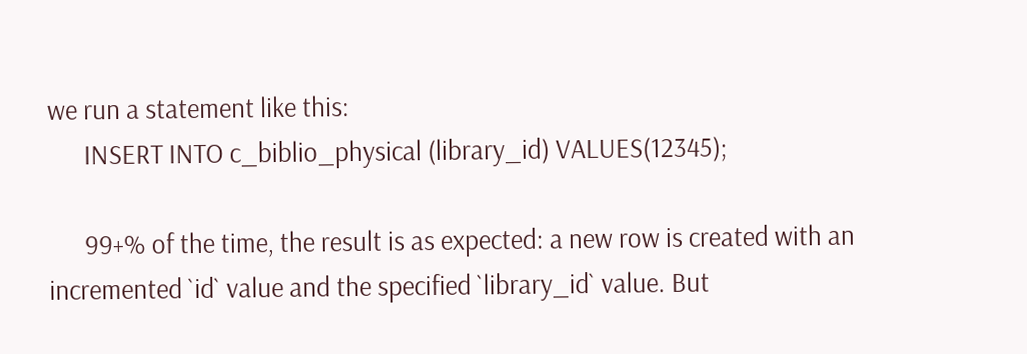we run a statement like this:
      INSERT INTO c_biblio_physical (library_id) VALUES(12345);

      99+% of the time, the result is as expected: a new row is created with an incremented `id` value and the specified `library_id` value. But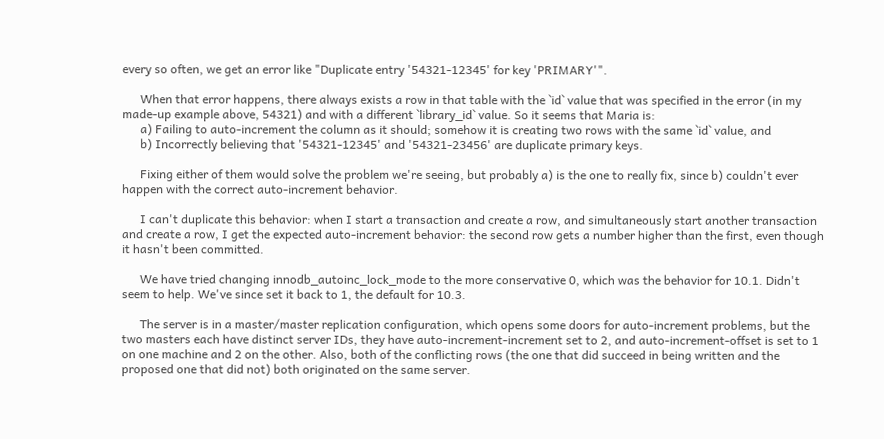every so often, we get an error like "Duplicate entry '54321-12345' for key 'PRIMARY'".

      When that error happens, there always exists a row in that table with the `id` value that was specified in the error (in my made-up example above, 54321) and with a different `library_id` value. So it seems that Maria is:
      a) Failing to auto-increment the column as it should; somehow it is creating two rows with the same `id` value, and
      b) Incorrectly believing that '54321-12345' and '54321-23456' are duplicate primary keys.

      Fixing either of them would solve the problem we're seeing, but probably a) is the one to really fix, since b) couldn't ever happen with the correct auto-increment behavior.

      I can't duplicate this behavior: when I start a transaction and create a row, and simultaneously start another transaction and create a row, I get the expected auto-increment behavior: the second row gets a number higher than the first, even though it hasn't been committed.

      We have tried changing innodb_autoinc_lock_mode to the more conservative 0, which was the behavior for 10.1. Didn't seem to help. We've since set it back to 1, the default for 10.3.

      The server is in a master/master replication configuration, which opens some doors for auto-increment problems, but the two masters each have distinct server IDs, they have auto-increment-increment set to 2, and auto-increment-offset is set to 1 on one machine and 2 on the other. Also, both of the conflicting rows (the one that did succeed in being written and the proposed one that did not) both originated on the same server.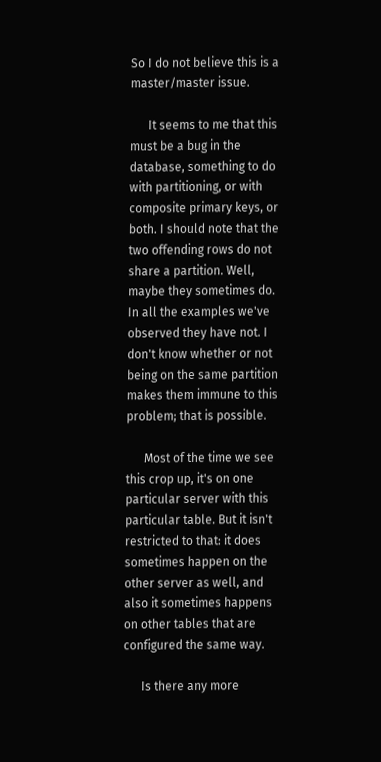So I do not believe this is a master/master issue.

      It seems to me that this must be a bug in the database, something to do with partitioning, or with composite primary keys, or both. I should note that the two offending rows do not share a partition. Well, maybe they sometimes do. In all the examples we've observed they have not. I don't know whether or not being on the same partition makes them immune to this problem; that is possible.

      Most of the time we see this crop up, it's on one particular server with this particular table. But it isn't restricted to that: it does sometimes happen on the other server as well, and also it sometimes happens on other tables that are configured the same way.

      Is there any more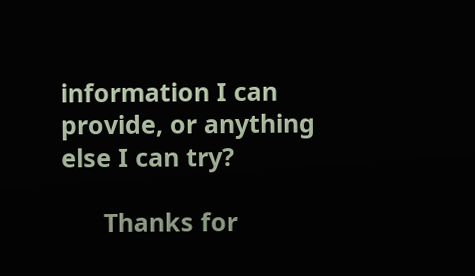information I can provide, or anything else I can try?

      Thanks for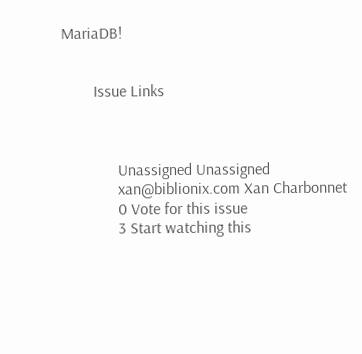MariaDB!


        Issue Links



              Unassigned Unassigned
              xan@biblionix.com Xan Charbonnet
              0 Vote for this issue
              3 Start watching this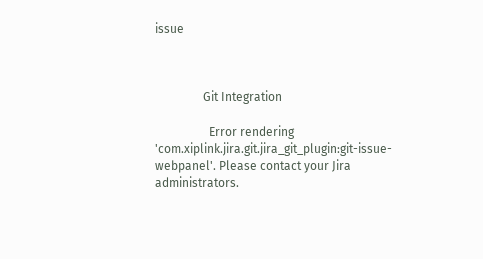issue



                Git Integration

                  Error rendering 'com.xiplink.jira.git.jira_git_plugin:git-issue-webpanel'. Please contact your Jira administrators.